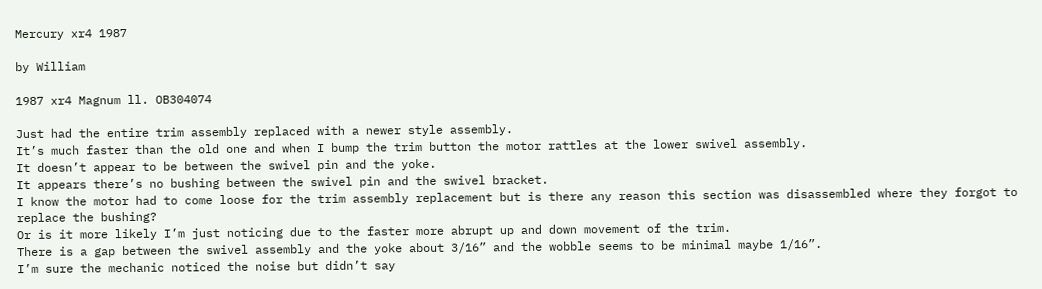Mercury xr4 1987

by William

1987 xr4 Magnum ll. OB304074

Just had the entire trim assembly replaced with a newer style assembly.
It’s much faster than the old one and when I bump the trim button the motor rattles at the lower swivel assembly.
It doesn’t appear to be between the swivel pin and the yoke.
It appears there’s no bushing between the swivel pin and the swivel bracket.
I know the motor had to come loose for the trim assembly replacement but is there any reason this section was disassembled where they forgot to replace the bushing?
Or is it more likely I’m just noticing due to the faster more abrupt up and down movement of the trim.
There is a gap between the swivel assembly and the yoke about 3/16” and the wobble seems to be minimal maybe 1/16”.
I’m sure the mechanic noticed the noise but didn’t say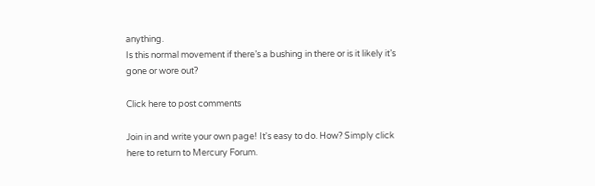anything.
Is this normal movement if there’s a bushing in there or is it likely it’s gone or wore out?

Click here to post comments

Join in and write your own page! It's easy to do. How? Simply click here to return to Mercury Forum.